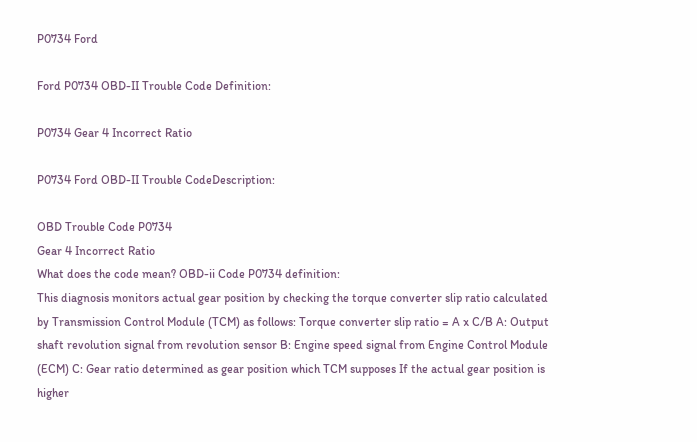P0734 Ford

Ford P0734 OBD-II Trouble Code Definition:

P0734 Gear 4 Incorrect Ratio

P0734 Ford OBD-II Trouble CodeDescription:

OBD Trouble Code P0734
Gear 4 Incorrect Ratio
What does the code mean? OBD-ii Code P0734 definition:
This diagnosis monitors actual gear position by checking the torque converter slip ratio calculated by Transmission Control Module (TCM) as follows: Torque converter slip ratio = A x C/B A: Output shaft revolution signal from revolution sensor B: Engine speed signal from Engine Control Module (ECM) C: Gear ratio determined as gear position which TCM supposes If the actual gear position is higher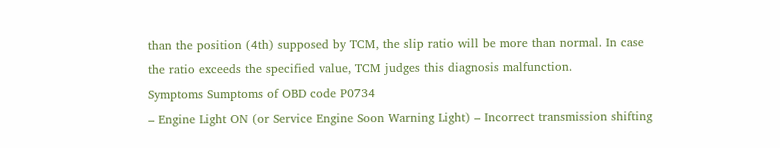than the position (4th) supposed by TCM, the slip ratio will be more than normal. In case the ratio exceeds the specified value, TCM judges this diagnosis malfunction.
Symptoms Sumptoms of OBD code P0734
– Engine Light ON (or Service Engine Soon Warning Light) – Incorrect transmission shifting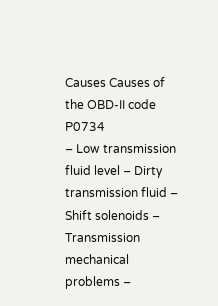Causes Causes of the OBD-II code P0734
– Low transmission fluid level – Dirty transmission fluid – Shift solenoids – Transmission mechanical problems –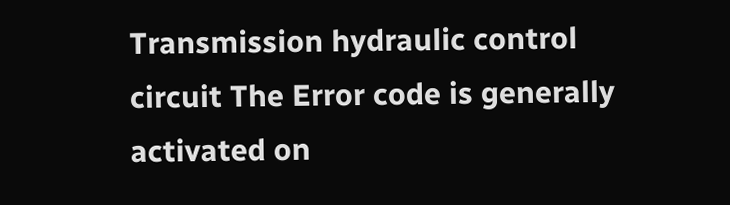Transmission hydraulic control circuit The Error code is generally activated on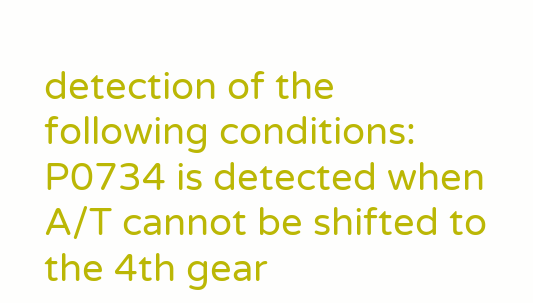detection of the following conditions: P0734 is detected when A/T cannot be shifted to the 4th gear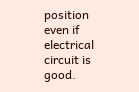position even if electrical circuit is good.